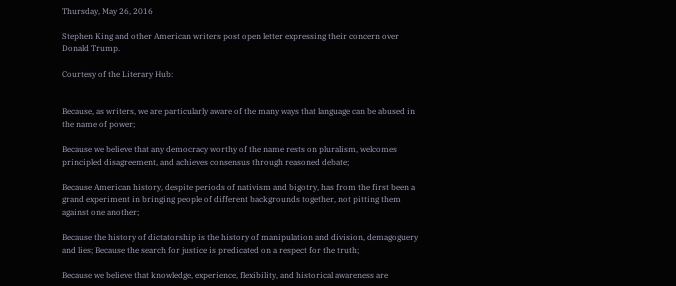Thursday, May 26, 2016

Stephen King and other American writers post open letter expressing their concern over Donald Trump.

Courtesy of the Literary Hub:


Because, as writers, we are particularly aware of the many ways that language can be abused in the name of power;

Because we believe that any democracy worthy of the name rests on pluralism, welcomes principled disagreement, and achieves consensus through reasoned debate;

Because American history, despite periods of nativism and bigotry, has from the first been a grand experiment in bringing people of different backgrounds together, not pitting them against one another;

Because the history of dictatorship is the history of manipulation and division, demagoguery and lies; Because the search for justice is predicated on a respect for the truth;

Because we believe that knowledge, experience, flexibility, and historical awareness are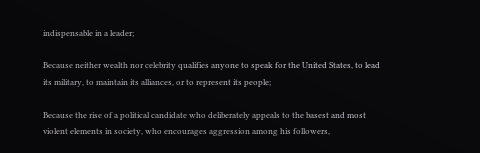indispensable in a leader;

Because neither wealth nor celebrity qualifies anyone to speak for the United States, to lead its military, to maintain its alliances, or to represent its people;

Because the rise of a political candidate who deliberately appeals to the basest and most violent elements in society, who encourages aggression among his followers,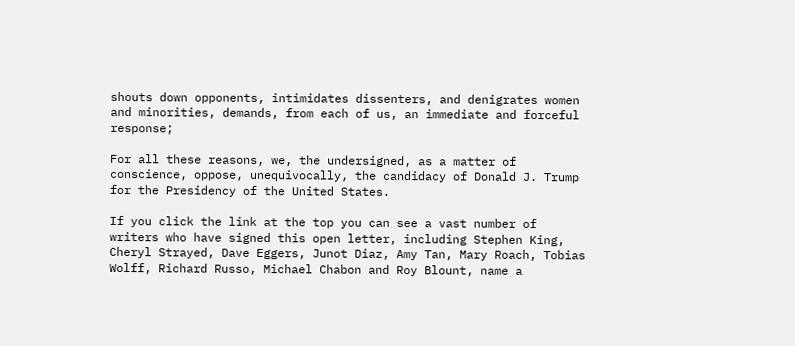shouts down opponents, intimidates dissenters, and denigrates women and minorities, demands, from each of us, an immediate and forceful response;

For all these reasons, we, the undersigned, as a matter of conscience, oppose, unequivocally, the candidacy of Donald J. Trump for the Presidency of the United States.

If you click the link at the top you can see a vast number of writers who have signed this open letter, including Stephen King,  Cheryl Strayed, Dave Eggers, Junot Diaz, Amy Tan, Mary Roach, Tobias Wolff, Richard Russo, Michael Chabon and Roy Blount, name a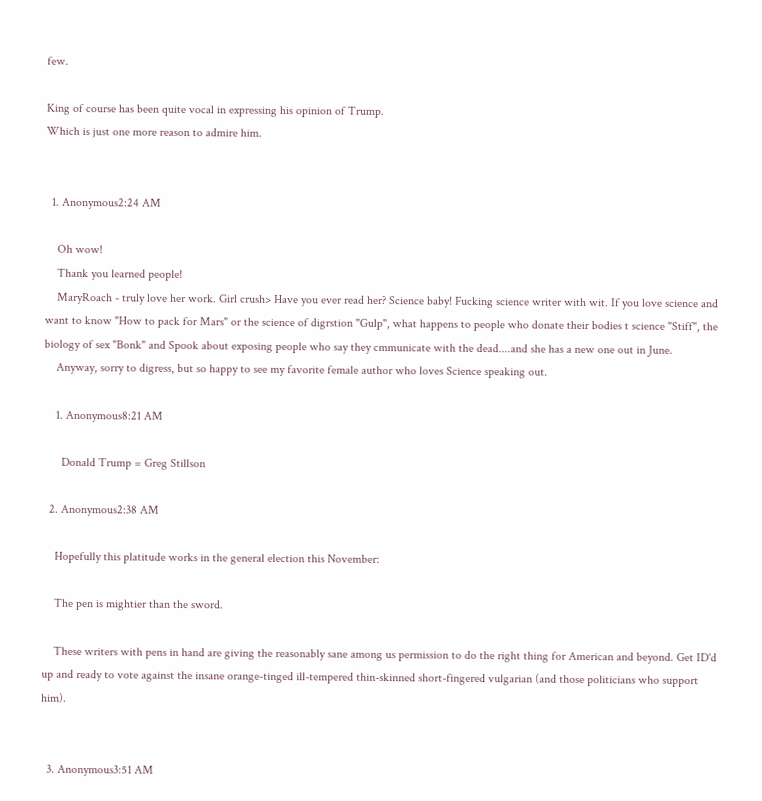few.

King of course has been quite vocal in expressing his opinion of Trump.
Which is just one more reason to admire him.


  1. Anonymous2:24 AM

    Oh wow!
    Thank you learned people!
    MaryRoach - truly love her work. Girl crush> Have you ever read her? Science baby! Fucking science writer with wit. If you love science and want to know "How to pack for Mars" or the science of digrstion "Gulp", what happens to people who donate their bodies t science "Stiff", the biology of sex "Bonk" and Spook about exposing people who say they cmmunicate with the dead....and she has a new one out in June.
    Anyway, sorry to digress, but so happy to see my favorite female author who loves Science speaking out.

    1. Anonymous8:21 AM

      Donald Trump = Greg Stillson

  2. Anonymous2:38 AM

    Hopefully this platitude works in the general election this November:

    The pen is mightier than the sword.

    These writers with pens in hand are giving the reasonably sane among us permission to do the right thing for American and beyond. Get ID'd up and ready to vote against the insane orange-tinged ill-tempered thin-skinned short-fingered vulgarian (and those politicians who support him).


  3. Anonymous3:51 AM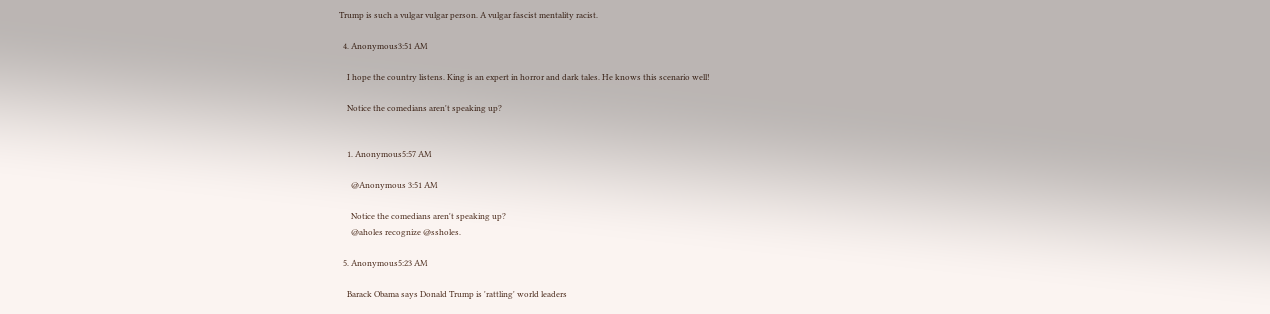Trump is such a vulgar vulgar person. A vulgar fascist mentality racist.

  4. Anonymous3:51 AM

    I hope the country listens. King is an expert in horror and dark tales. He knows this scenario well!

    Notice the comedians aren't speaking up?


    1. Anonymous5:57 AM

      @Anonymous 3:51 AM

      Notice the comedians aren't speaking up?
      @aholes recognize @ssholes.

  5. Anonymous5:23 AM

    Barack Obama says Donald Trump is 'rattling' world leaders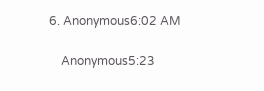6. Anonymous6:02 AM

    Anonymous5:23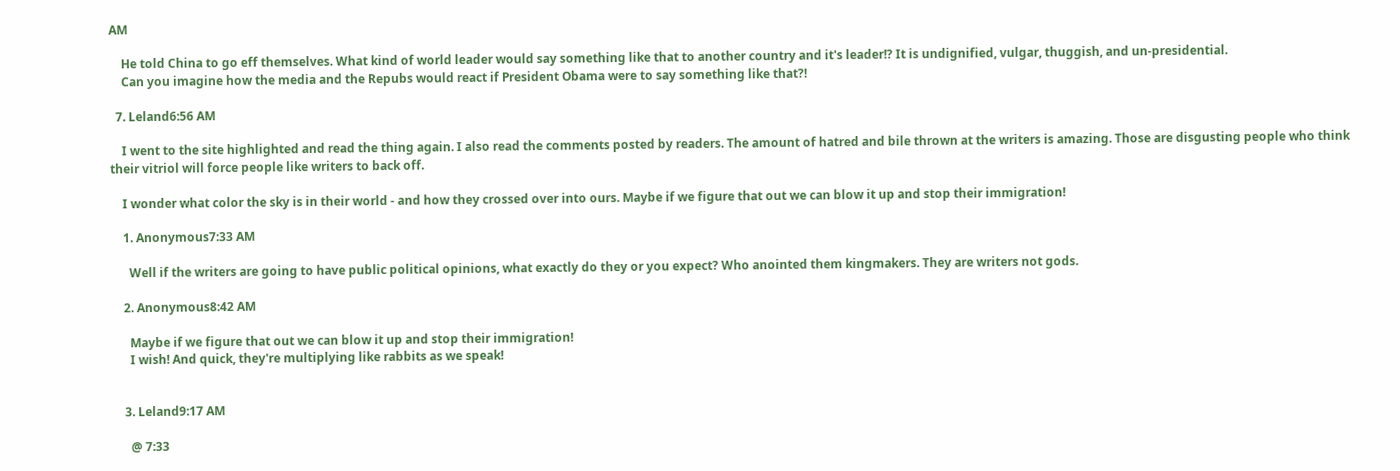AM

    He told China to go eff themselves. What kind of world leader would say something like that to another country and it's leader!? It is undignified, vulgar, thuggish, and un-presidential.
    Can you imagine how the media and the Repubs would react if President Obama were to say something like that?!

  7. Leland6:56 AM

    I went to the site highlighted and read the thing again. I also read the comments posted by readers. The amount of hatred and bile thrown at the writers is amazing. Those are disgusting people who think their vitriol will force people like writers to back off.

    I wonder what color the sky is in their world - and how they crossed over into ours. Maybe if we figure that out we can blow it up and stop their immigration!

    1. Anonymous7:33 AM

      Well if the writers are going to have public political opinions, what exactly do they or you expect? Who anointed them kingmakers. They are writers not gods.

    2. Anonymous8:42 AM

      Maybe if we figure that out we can blow it up and stop their immigration!
      I wish! And quick, they're multiplying like rabbits as we speak!


    3. Leland9:17 AM

      @ 7:33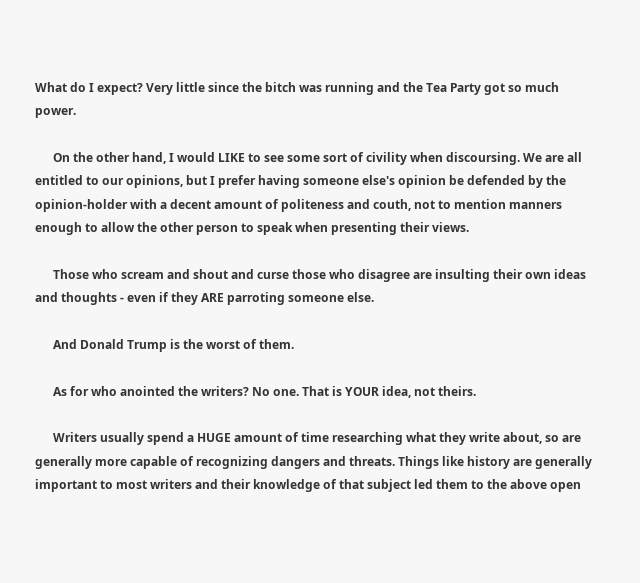What do I expect? Very little since the bitch was running and the Tea Party got so much power.

      On the other hand, I would LIKE to see some sort of civility when discoursing. We are all entitled to our opinions, but I prefer having someone else's opinion be defended by the opinion-holder with a decent amount of politeness and couth, not to mention manners enough to allow the other person to speak when presenting their views.

      Those who scream and shout and curse those who disagree are insulting their own ideas and thoughts - even if they ARE parroting someone else.

      And Donald Trump is the worst of them.

      As for who anointed the writers? No one. That is YOUR idea, not theirs.

      Writers usually spend a HUGE amount of time researching what they write about, so are generally more capable of recognizing dangers and threats. Things like history are generally important to most writers and their knowledge of that subject led them to the above open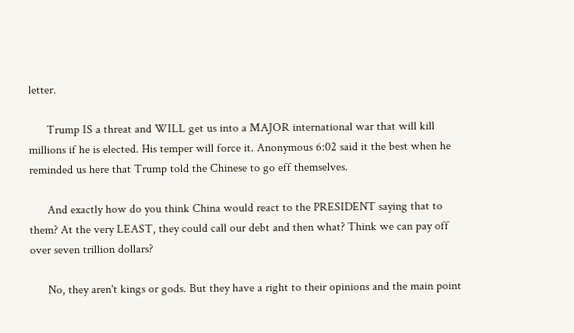letter.

      Trump IS a threat and WILL get us into a MAJOR international war that will kill millions if he is elected. His temper will force it. Anonymous 6:02 said it the best when he reminded us here that Trump told the Chinese to go eff themselves.

      And exactly how do you think China would react to the PRESIDENT saying that to them? At the very LEAST, they could call our debt and then what? Think we can pay off over seven trillion dollars?

      No, they aren't kings or gods. But they have a right to their opinions and the main point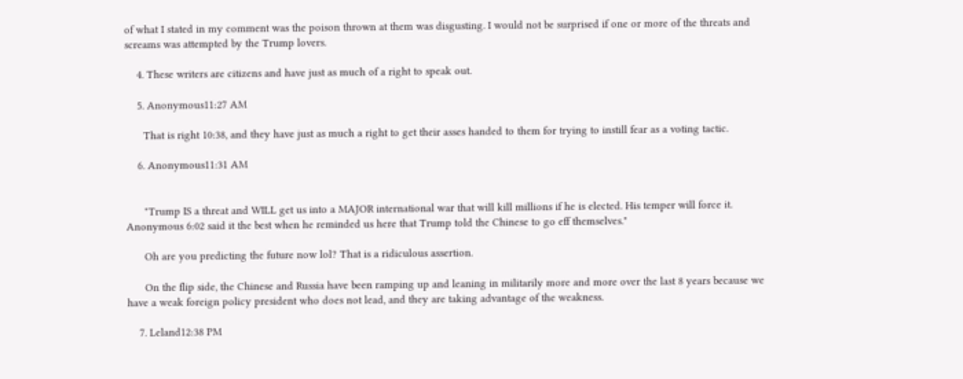of what I stated in my comment was the poison thrown at them was disgusting. I would not be surprised if one or more of the threats and screams was attempted by the Trump lovers.

    4. These writers are citizens and have just as much of a right to speak out.

    5. Anonymous11:27 AM

      That is right 10:38, and they have just as much a right to get their asses handed to them for trying to instill fear as a voting tactic.

    6. Anonymous11:31 AM


      "Trump IS a threat and WILL get us into a MAJOR international war that will kill millions if he is elected. His temper will force it. Anonymous 6:02 said it the best when he reminded us here that Trump told the Chinese to go eff themselves."

      Oh are you predicting the future now lol? That is a ridiculous assertion.

      On the flip side, the Chinese and Russia have been ramping up and leaning in militarily more and more over the last 8 years because we have a weak foreign policy president who does not lead, and they are taking advantage of the weakness.

    7. Leland12:38 PM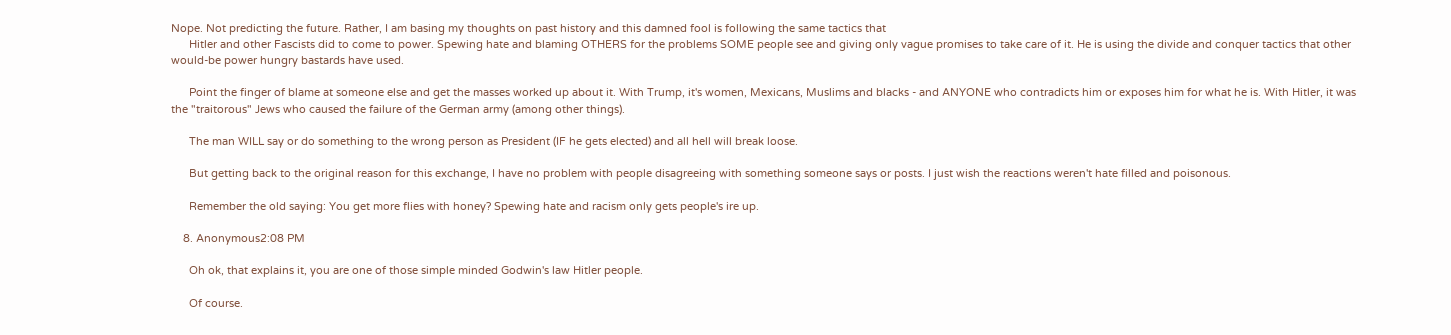Nope. Not predicting the future. Rather, I am basing my thoughts on past history and this damned fool is following the same tactics that
      Hitler and other Fascists did to come to power. Spewing hate and blaming OTHERS for the problems SOME people see and giving only vague promises to take care of it. He is using the divide and conquer tactics that other would-be power hungry bastards have used.

      Point the finger of blame at someone else and get the masses worked up about it. With Trump, it's women, Mexicans, Muslims and blacks - and ANYONE who contradicts him or exposes him for what he is. With Hitler, it was the "traitorous" Jews who caused the failure of the German army (among other things).

      The man WILL say or do something to the wrong person as President (IF he gets elected) and all hell will break loose.

      But getting back to the original reason for this exchange, I have no problem with people disagreeing with something someone says or posts. I just wish the reactions weren't hate filled and poisonous.

      Remember the old saying: You get more flies with honey? Spewing hate and racism only gets people's ire up.

    8. Anonymous2:08 PM

      Oh ok, that explains it, you are one of those simple minded Godwin's law Hitler people.

      Of course.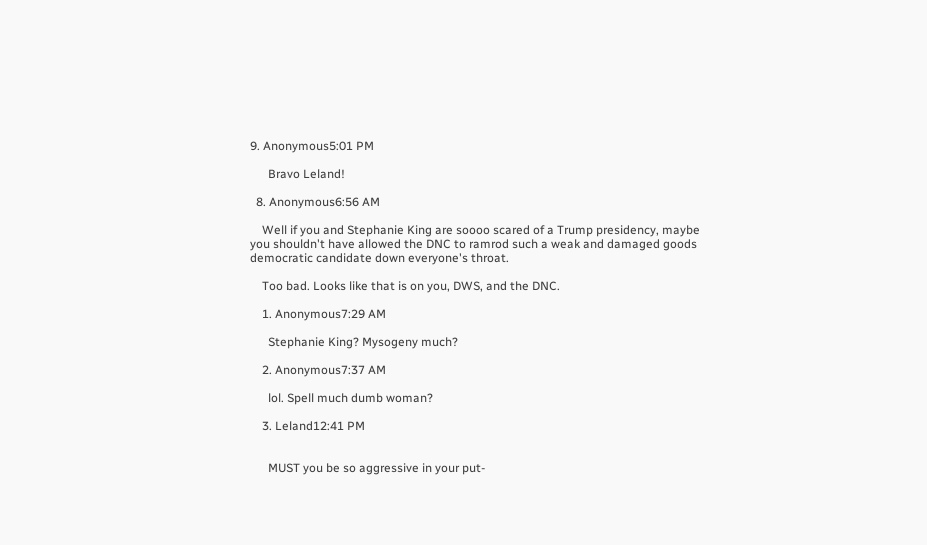9. Anonymous5:01 PM

      Bravo Leland!

  8. Anonymous6:56 AM

    Well if you and Stephanie King are soooo scared of a Trump presidency, maybe you shouldn't have allowed the DNC to ramrod such a weak and damaged goods democratic candidate down everyone's throat.

    Too bad. Looks like that is on you, DWS, and the DNC.

    1. Anonymous7:29 AM

      Stephanie King? Mysogeny much?

    2. Anonymous7:37 AM

      lol. Spell much dumb woman?

    3. Leland12:41 PM


      MUST you be so aggressive in your put-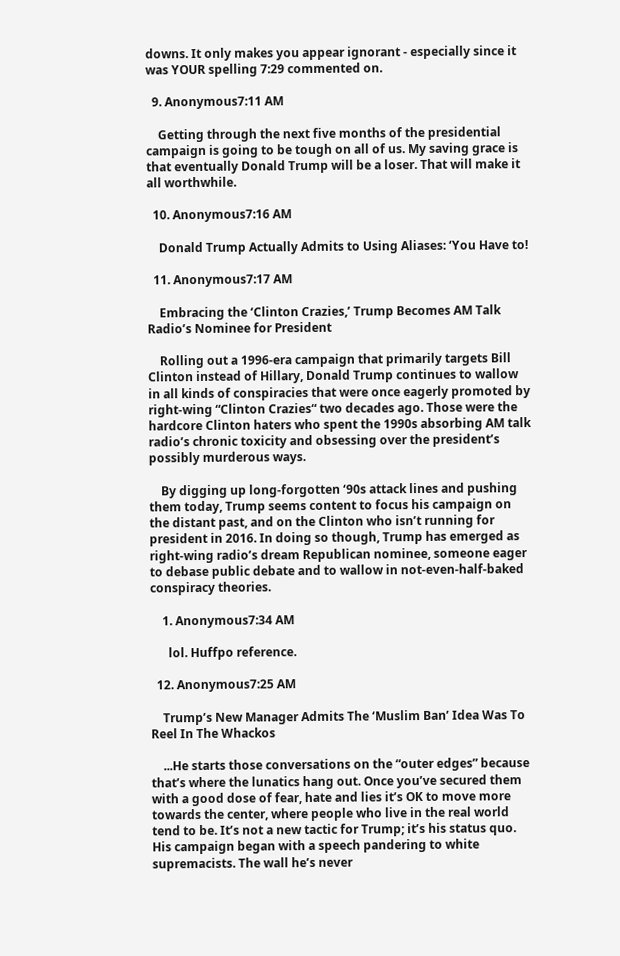downs. It only makes you appear ignorant - especially since it was YOUR spelling 7:29 commented on.

  9. Anonymous7:11 AM

    Getting through the next five months of the presidential campaign is going to be tough on all of us. My saving grace is that eventually Donald Trump will be a loser. That will make it all worthwhile.

  10. Anonymous7:16 AM

    Donald Trump Actually Admits to Using Aliases: ‘You Have to!

  11. Anonymous7:17 AM

    Embracing the ‘Clinton Crazies,’ Trump Becomes AM Talk Radio’s Nominee for President

    Rolling out a 1996-era campaign that primarily targets Bill Clinton instead of Hillary, Donald Trump continues to wallow in all kinds of conspiracies that were once eagerly promoted by right-wing “Clinton Crazies“ two decades ago. Those were the hardcore Clinton haters who spent the 1990s absorbing AM talk radio’s chronic toxicity and obsessing over the president’s possibly murderous ways.

    By digging up long-forgotten ‘90s attack lines and pushing them today, Trump seems content to focus his campaign on the distant past, and on the Clinton who isn’t running for president in 2016. In doing so though, Trump has emerged as right-wing radio’s dream Republican nominee, someone eager to debase public debate and to wallow in not-even-half-baked conspiracy theories.

    1. Anonymous7:34 AM

      lol. Huffpo reference.

  12. Anonymous7:25 AM

    Trump’s New Manager Admits The ‘Muslim Ban’ Idea Was To Reel In The Whackos

    ...He starts those conversations on the “outer edges” because that’s where the lunatics hang out. Once you’ve secured them with a good dose of fear, hate and lies it’s OK to move more towards the center, where people who live in the real world tend to be. It’s not a new tactic for Trump; it’s his status quo. His campaign began with a speech pandering to white supremacists. The wall he’s never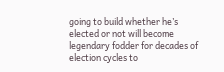going to build whether he’s elected or not will become legendary fodder for decades of election cycles to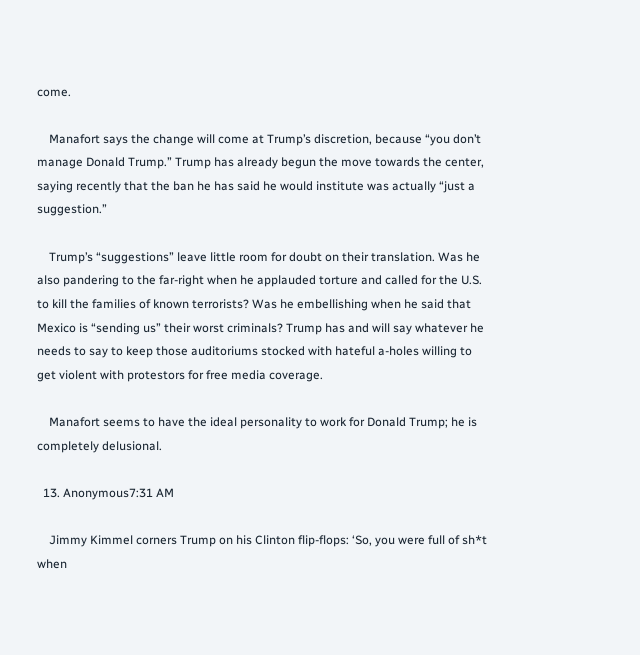come.

    Manafort says the change will come at Trump’s discretion, because “you don’t manage Donald Trump.” Trump has already begun the move towards the center, saying recently that the ban he has said he would institute was actually “just a suggestion.”

    Trump’s “suggestions” leave little room for doubt on their translation. Was he also pandering to the far-right when he applauded torture and called for the U.S. to kill the families of known terrorists? Was he embellishing when he said that Mexico is “sending us” their worst criminals? Trump has and will say whatever he needs to say to keep those auditoriums stocked with hateful a-holes willing to get violent with protestors for free media coverage.

    Manafort seems to have the ideal personality to work for Donald Trump; he is completely delusional.

  13. Anonymous7:31 AM

    Jimmy Kimmel corners Trump on his Clinton flip-flops: ‘So, you were full of sh*t when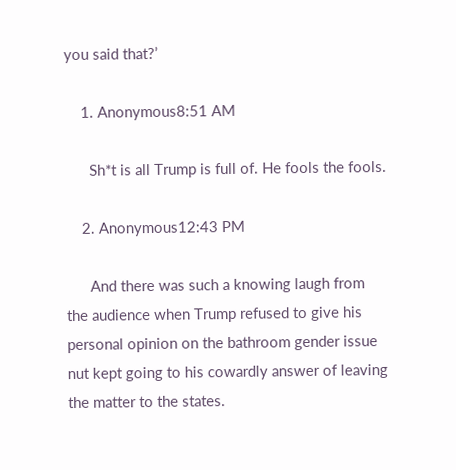you said that?’

    1. Anonymous8:51 AM

      Sh*t is all Trump is full of. He fools the fools.

    2. Anonymous12:43 PM

      And there was such a knowing laugh from the audience when Trump refused to give his personal opinion on the bathroom gender issue nut kept going to his cowardly answer of leaving the matter to the states.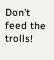Don't feed the trolls!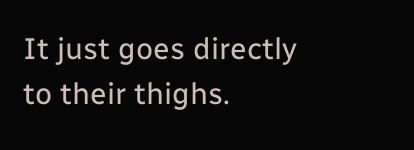It just goes directly to their thighs.